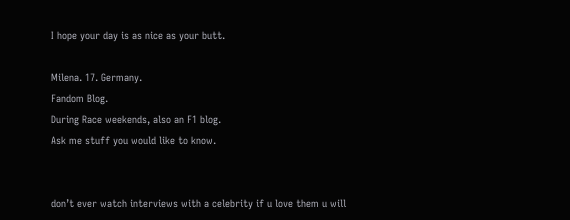I hope your day is as nice as your butt.

Milena. 17. Germany.
Fandom Blog.
During Race weekends, also an F1 blog.
Ask me stuff you would like to know.


don’t ever watch interviews with a celebrity if u love them u will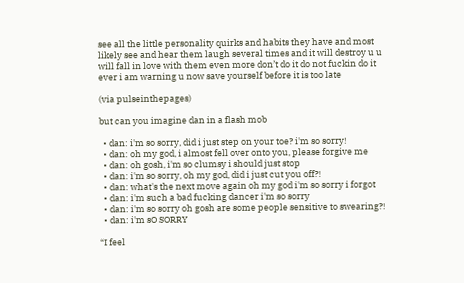see all the little personality quirks and habits they have and most likely see and hear them laugh several times and it will destroy u u will fall in love with them even more don’t do it do not fuckin do it ever i am warning u now save yourself before it is too late

(via pulseinthepages)

but can you imagine dan in a flash mob

  • dan: i'm so sorry, did i just step on your toe? i'm so sorry!
  • dan: oh my god, i almost fell over onto you, please forgive me
  • dan: oh gosh, i'm so clumsy i should just stop
  • dan: i'm so sorry, oh my god, did i just cut you off?!
  • dan: what's the next move again oh my god i'm so sorry i forgot
  • dan: i'm such a bad fucking dancer i'm so sorry
  • dan: i'm so sorry oh gosh are some people sensitive to swearing?!
  • dan: i'm sO SORRY

“I feel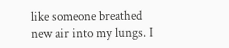like someone breathed new air into my lungs. I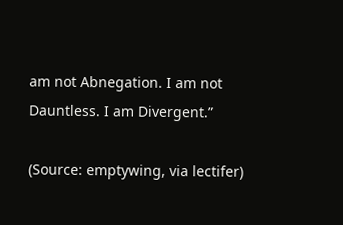am not Abnegation. I am not Dauntless. I am Divergent.”

(Source: emptywing, via lectifer)